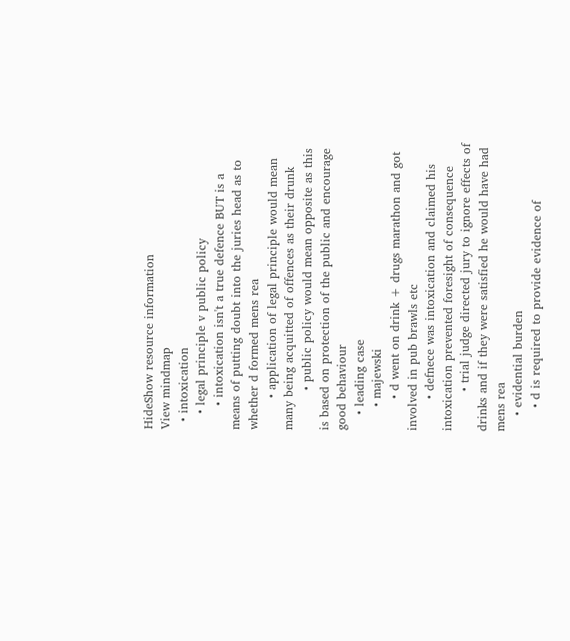HideShow resource information
View mindmap
  • intoxication
    • legal principle v public policy
      • intoxication isn't a true defence BUT is a means of putting doubt into the juries head as to whether d formed mens rea
        • application of legal principle would mean many being acquitted of offences as their drunk
          • public policy would mean opposite as this is based on protection of the public and encourage good behaviour
    • leading case
      • majewski
        • d went on drink + drugs marathon and got involved in pub brawls etc
        • defnece was intoxication and claimed his intoxication prevented foresight of consequence
          • trial judge directed jury to ignore effects of drinks and if they were satisfied he would have had mens rea
    • evidential burden
      • d is required to provide evidence of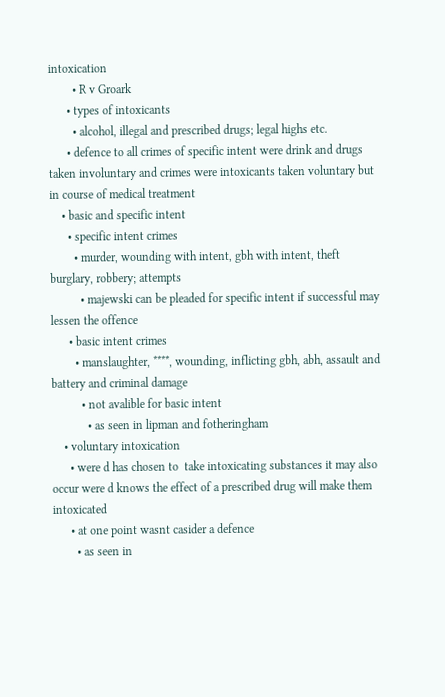intoxication
        • R v Groark
      • types of intoxicants
        • alcohol, illegal and prescribed drugs; legal highs etc.
      • defence to all crimes of specific intent were drink and drugs taken involuntary and crimes were intoxicants taken voluntary but in course of medical treatment
    • basic and specific intent
      • specific intent crimes
        • murder, wounding with intent, gbh with intent, theft burglary, robbery; attempts
          • majewski can be pleaded for specific intent if successful may lessen the offence
      • basic intent crimes
        • manslaughter, ****, wounding, inflicting gbh, abh, assault and battery and criminal damage
          • not avalible for basic intent
            • as seen in lipman and fotheringham
    • voluntary intoxication
      • were d has chosen to  take intoxicating substances it may also occur were d knows the effect of a prescribed drug will make them intoxicated
      • at one point wasnt casider a defence
        • as seen in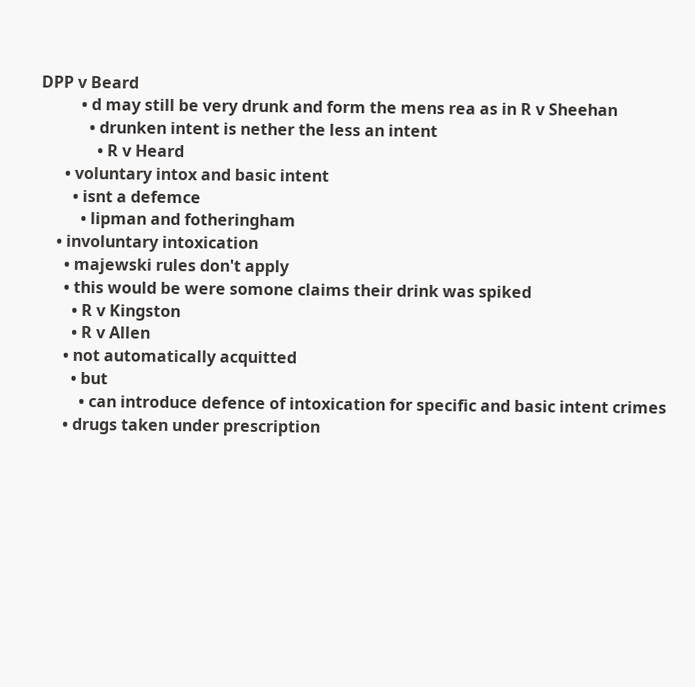DPP v Beard
          • d may still be very drunk and form the mens rea as in R v Sheehan
            • drunken intent is nether the less an intent
              • R v Heard
      • voluntary intox and basic intent
        • isnt a defemce
          • lipman and fotheringham
    • involuntary intoxication
      • majewski rules don't apply
      • this would be were somone claims their drink was spiked
        • R v Kingston
        • R v Allen
      • not automatically acquitted
        • but
          • can introduce defence of intoxication for specific and basic intent crimes
      • drugs taken under prescription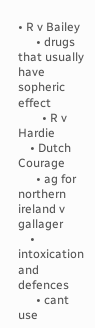• R v Bailey
      • drugs that usually have sopheric effect
        • R v Hardie
    • Dutch Courage
      • ag for northern ireland v gallager
    • intoxication and defences
      • cant use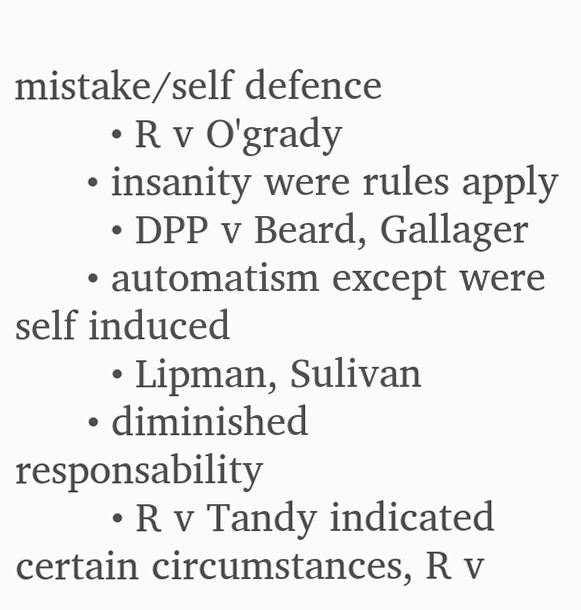mistake/self defence
        • R v O'grady
      • insanity were rules apply
        • DPP v Beard, Gallager
      • automatism except were self induced
        • Lipman, Sulivan
      • diminished responsability
        • R v Tandy indicated certain circumstances, R v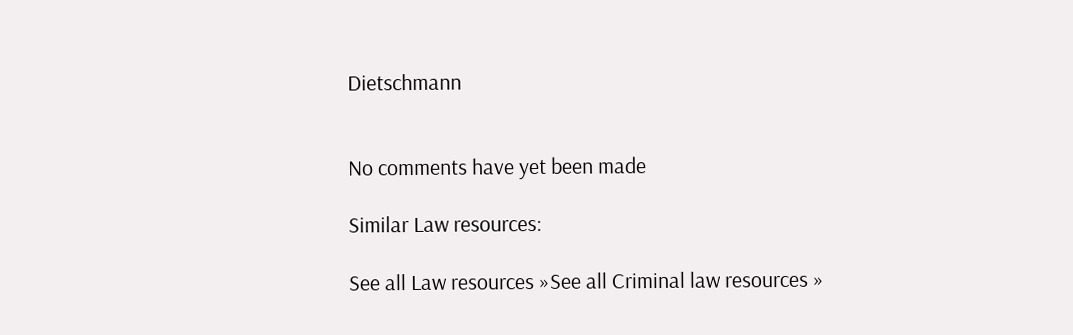Dietschmann


No comments have yet been made

Similar Law resources:

See all Law resources »See all Criminal law resources »